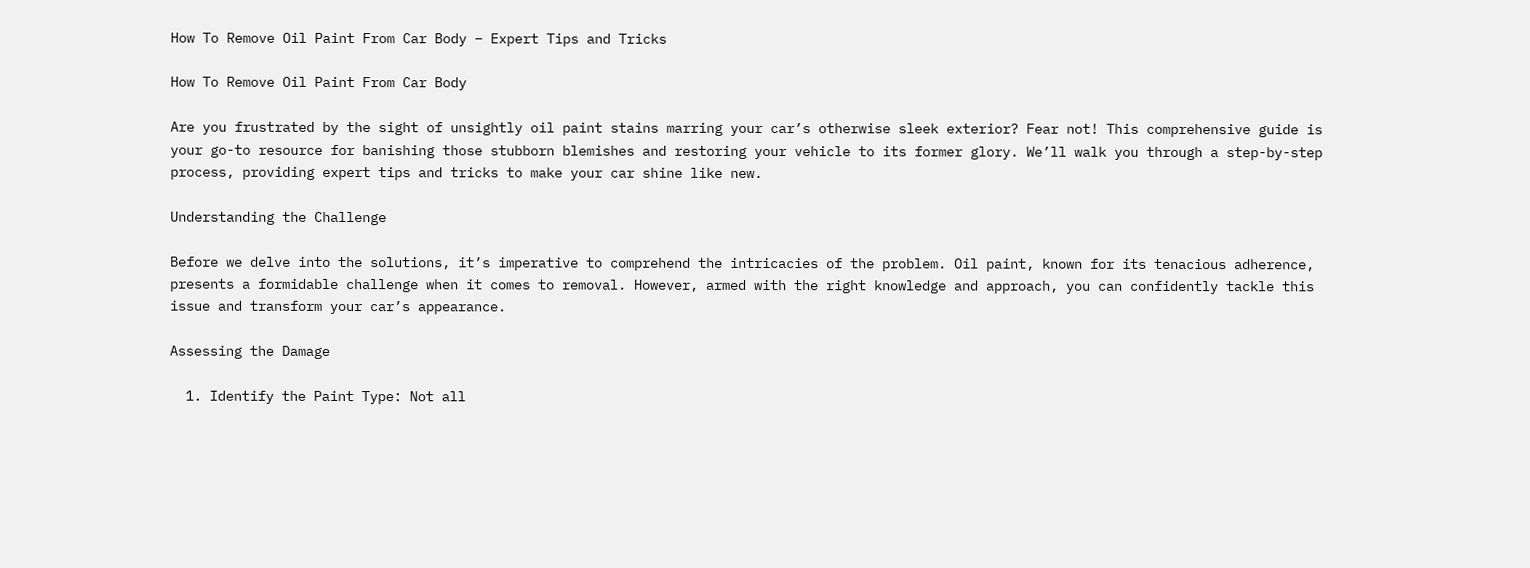How To Remove Oil Paint From Car Body – Expert Tips and Tricks

How To Remove Oil Paint From Car Body

Are you frustrated by the sight of unsightly oil paint stains marring your car’s otherwise sleek exterior? Fear not! This comprehensive guide is your go-to resource for banishing those stubborn blemishes and restoring your vehicle to its former glory. We’ll walk you through a step-by-step process, providing expert tips and tricks to make your car shine like new.

Understanding the Challenge

Before we delve into the solutions, it’s imperative to comprehend the intricacies of the problem. Oil paint, known for its tenacious adherence, presents a formidable challenge when it comes to removal. However, armed with the right knowledge and approach, you can confidently tackle this issue and transform your car’s appearance.

Assessing the Damage

  1. Identify the Paint Type: Not all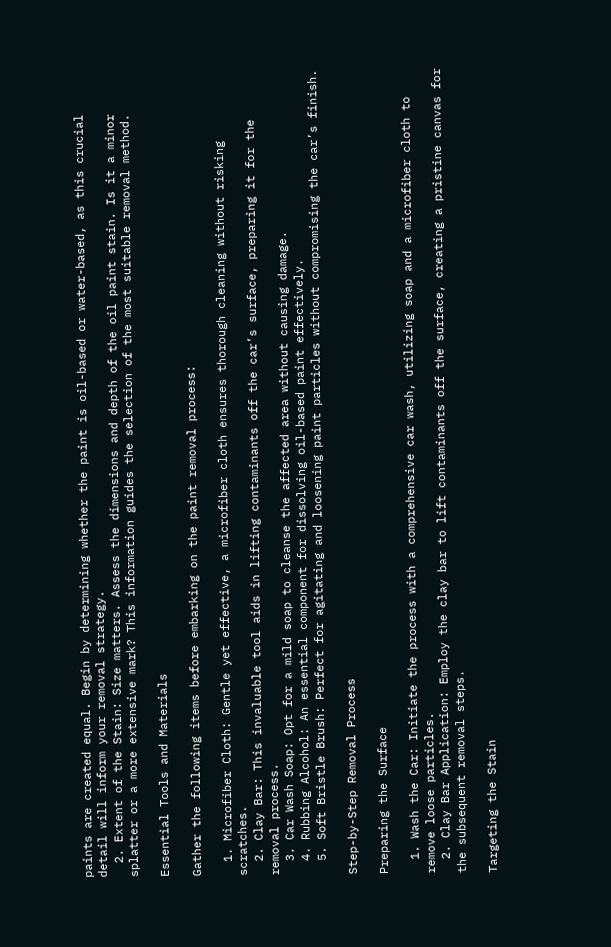paints are created equal. Begin by determining whether the paint is oil-based or water-based, as this crucial detail will inform your removal strategy.
  2. Extent of the Stain: Size matters. Assess the dimensions and depth of the oil paint stain. Is it a minor splatter or a more extensive mark? This information guides the selection of the most suitable removal method.

Essential Tools and Materials

Gather the following items before embarking on the paint removal process:

  1. Microfiber Cloth: Gentle yet effective, a microfiber cloth ensures thorough cleaning without risking scratches.
  2. Clay Bar: This invaluable tool aids in lifting contaminants off the car’s surface, preparing it for the removal process.
  3. Car Wash Soap: Opt for a mild soap to cleanse the affected area without causing damage.
  4. Rubbing Alcohol: An essential component for dissolving oil-based paint effectively.
  5. Soft Bristle Brush: Perfect for agitating and loosening paint particles without compromising the car’s finish.

Step-by-Step Removal Process

Preparing the Surface

  1. Wash the Car: Initiate the process with a comprehensive car wash, utilizing soap and a microfiber cloth to remove loose particles.
  2. Clay Bar Application: Employ the clay bar to lift contaminants off the surface, creating a pristine canvas for the subsequent removal steps.

Targeting the Stain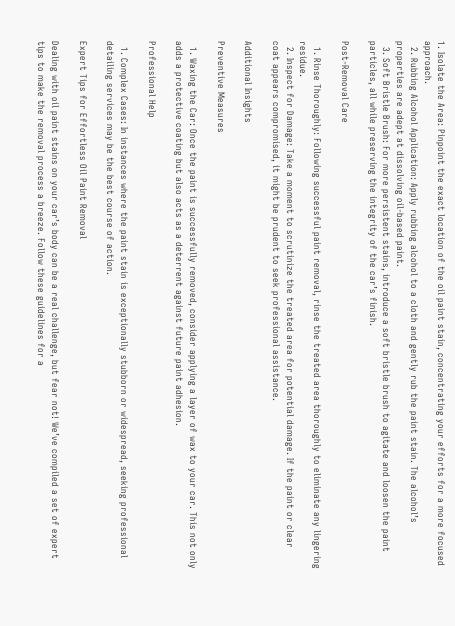1. Isolate the Area: Pinpoint the exact location of the oil paint stain, concentrating your efforts for a more focused approach.
  2. Rubbing Alcohol Application: Apply rubbing alcohol to a cloth and gently rub the paint stain. The alcohol’s properties are adept at dissolving oil-based paint.
  3. Soft Bristle Brush: For more persistent stains, introduce a soft bristle brush to agitate and loosen the paint particles, all while preserving the integrity of the car’s finish.

Post-Removal Care

  1. Rinse Thoroughly: Following successful paint removal, rinse the treated area thoroughly to eliminate any lingering residue.
  2. Inspect for Damage: Take a moment to scrutinize the treated area for potential damage. If the paint or clear coat appears compromised, it might be prudent to seek professional assistance.

Additional Insights

Preventive Measures

  1. Waxing the Car: Once the paint is successfully removed, consider applying a layer of wax to your car. This not only adds a protective coating but also acts as a deterrent against future paint adhesion.

Professional Help

  1. Complex Cases: In instances where the paint stain is exceptionally stubborn or widespread, seeking professional detailing services may be the best course of action.

Expert Tips for Effortless Oil Paint Removal

Dealing with oil paint stains on your car’s body can be a real challenge, but fear not! We’ve compiled a set of expert tips to make the removal process a breeze. Follow these guidelines for a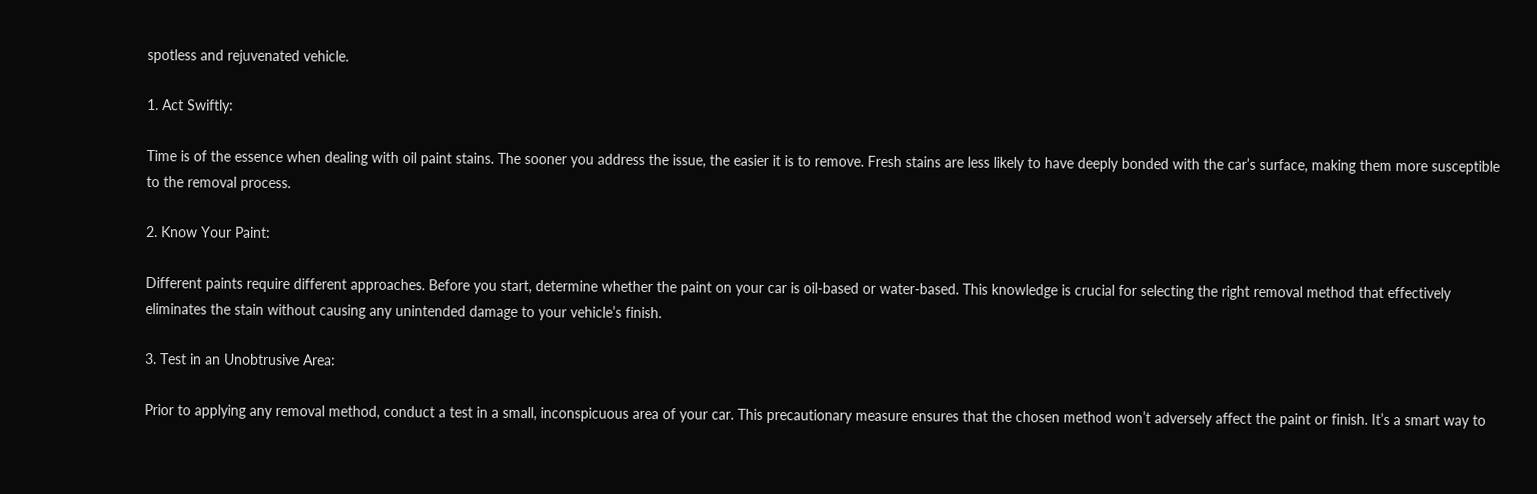spotless and rejuvenated vehicle.

1. Act Swiftly:

Time is of the essence when dealing with oil paint stains. The sooner you address the issue, the easier it is to remove. Fresh stains are less likely to have deeply bonded with the car’s surface, making them more susceptible to the removal process.

2. Know Your Paint:

Different paints require different approaches. Before you start, determine whether the paint on your car is oil-based or water-based. This knowledge is crucial for selecting the right removal method that effectively eliminates the stain without causing any unintended damage to your vehicle’s finish.

3. Test in an Unobtrusive Area:

Prior to applying any removal method, conduct a test in a small, inconspicuous area of your car. This precautionary measure ensures that the chosen method won’t adversely affect the paint or finish. It’s a smart way to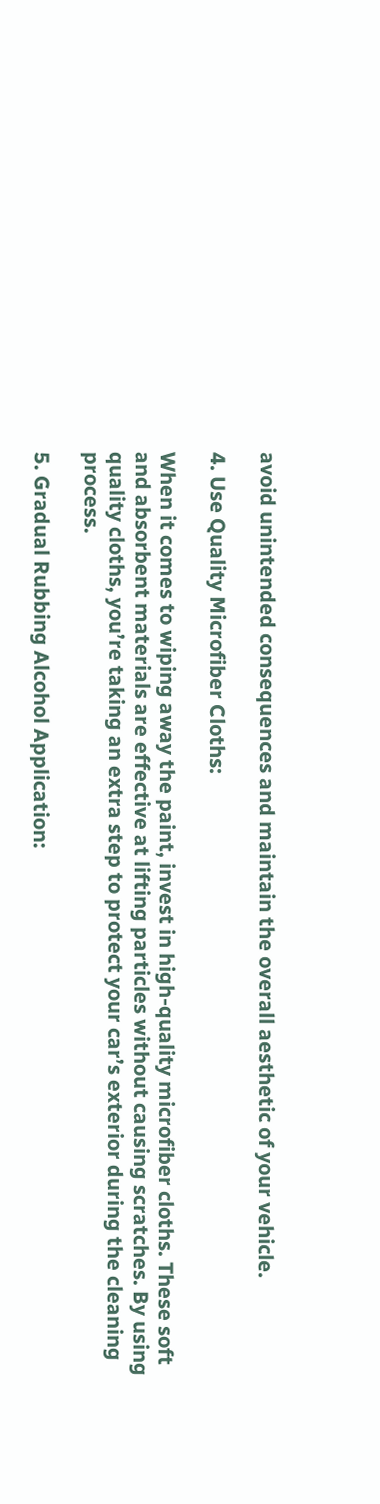avoid unintended consequences and maintain the overall aesthetic of your vehicle.

4. Use Quality Microfiber Cloths:

When it comes to wiping away the paint, invest in high-quality microfiber cloths. These soft and absorbent materials are effective at lifting particles without causing scratches. By using quality cloths, you’re taking an extra step to protect your car’s exterior during the cleaning process.

5. Gradual Rubbing Alcohol Application: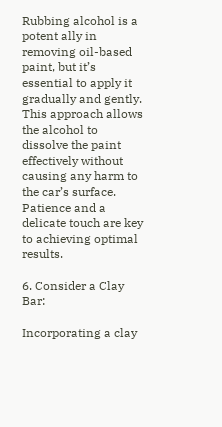Rubbing alcohol is a potent ally in removing oil-based paint, but it’s essential to apply it gradually and gently. This approach allows the alcohol to dissolve the paint effectively without causing any harm to the car’s surface. Patience and a delicate touch are key to achieving optimal results.

6. Consider a Clay Bar:

Incorporating a clay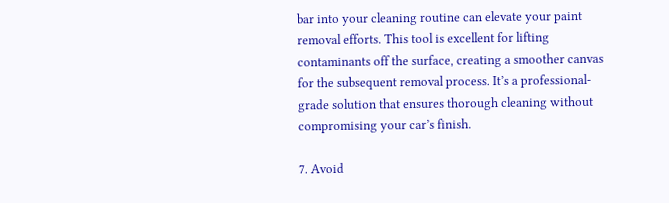bar into your cleaning routine can elevate your paint removal efforts. This tool is excellent for lifting contaminants off the surface, creating a smoother canvas for the subsequent removal process. It’s a professional-grade solution that ensures thorough cleaning without compromising your car’s finish.

7. Avoid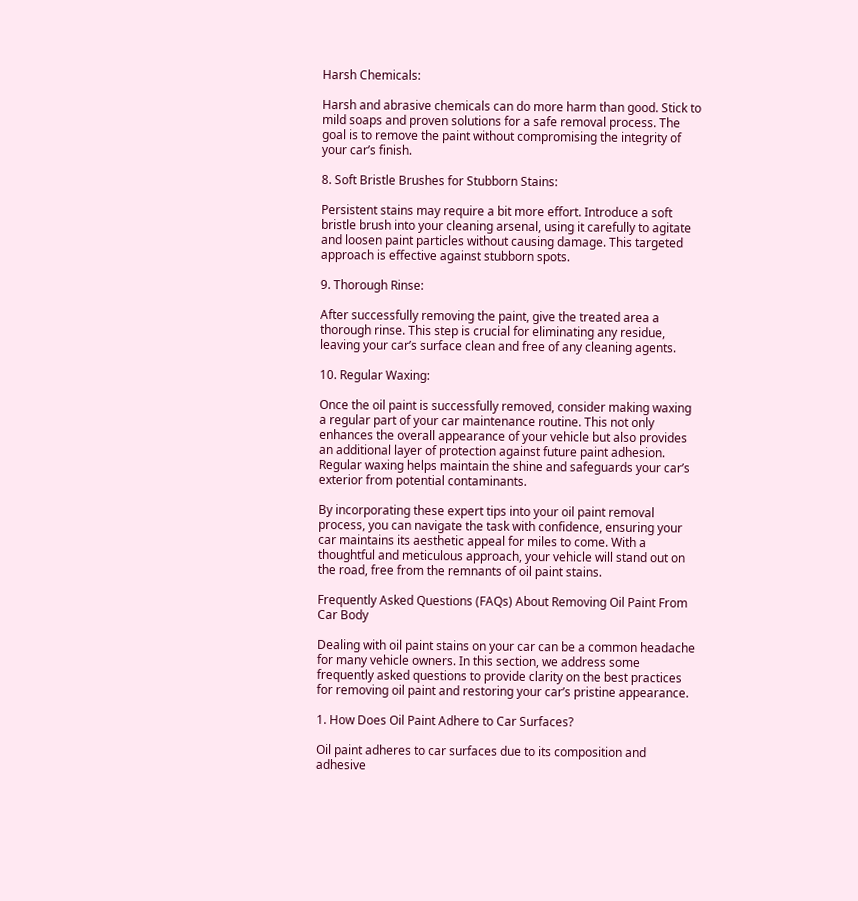Harsh Chemicals:

Harsh and abrasive chemicals can do more harm than good. Stick to mild soaps and proven solutions for a safe removal process. The goal is to remove the paint without compromising the integrity of your car’s finish.

8. Soft Bristle Brushes for Stubborn Stains:

Persistent stains may require a bit more effort. Introduce a soft bristle brush into your cleaning arsenal, using it carefully to agitate and loosen paint particles without causing damage. This targeted approach is effective against stubborn spots.

9. Thorough Rinse:

After successfully removing the paint, give the treated area a thorough rinse. This step is crucial for eliminating any residue, leaving your car’s surface clean and free of any cleaning agents.

10. Regular Waxing:

Once the oil paint is successfully removed, consider making waxing a regular part of your car maintenance routine. This not only enhances the overall appearance of your vehicle but also provides an additional layer of protection against future paint adhesion. Regular waxing helps maintain the shine and safeguards your car’s exterior from potential contaminants.

By incorporating these expert tips into your oil paint removal process, you can navigate the task with confidence, ensuring your car maintains its aesthetic appeal for miles to come. With a thoughtful and meticulous approach, your vehicle will stand out on the road, free from the remnants of oil paint stains.

Frequently Asked Questions (FAQs) About Removing Oil Paint From Car Body

Dealing with oil paint stains on your car can be a common headache for many vehicle owners. In this section, we address some frequently asked questions to provide clarity on the best practices for removing oil paint and restoring your car’s pristine appearance.

1. How Does Oil Paint Adhere to Car Surfaces?

Oil paint adheres to car surfaces due to its composition and adhesive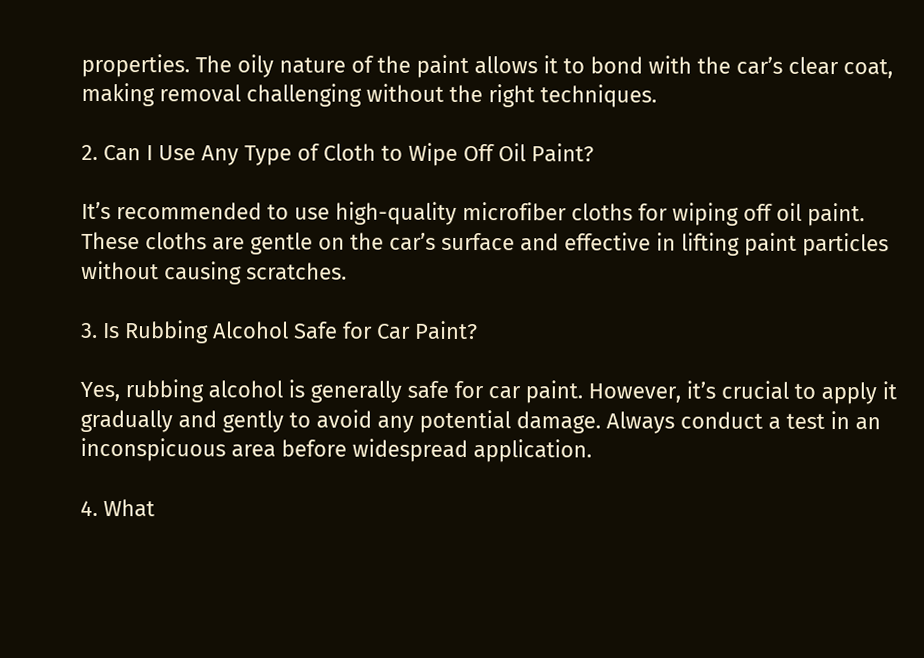properties. The oily nature of the paint allows it to bond with the car’s clear coat, making removal challenging without the right techniques.

2. Can I Use Any Type of Cloth to Wipe Off Oil Paint?

It’s recommended to use high-quality microfiber cloths for wiping off oil paint. These cloths are gentle on the car’s surface and effective in lifting paint particles without causing scratches.

3. Is Rubbing Alcohol Safe for Car Paint?

Yes, rubbing alcohol is generally safe for car paint. However, it’s crucial to apply it gradually and gently to avoid any potential damage. Always conduct a test in an inconspicuous area before widespread application.

4. What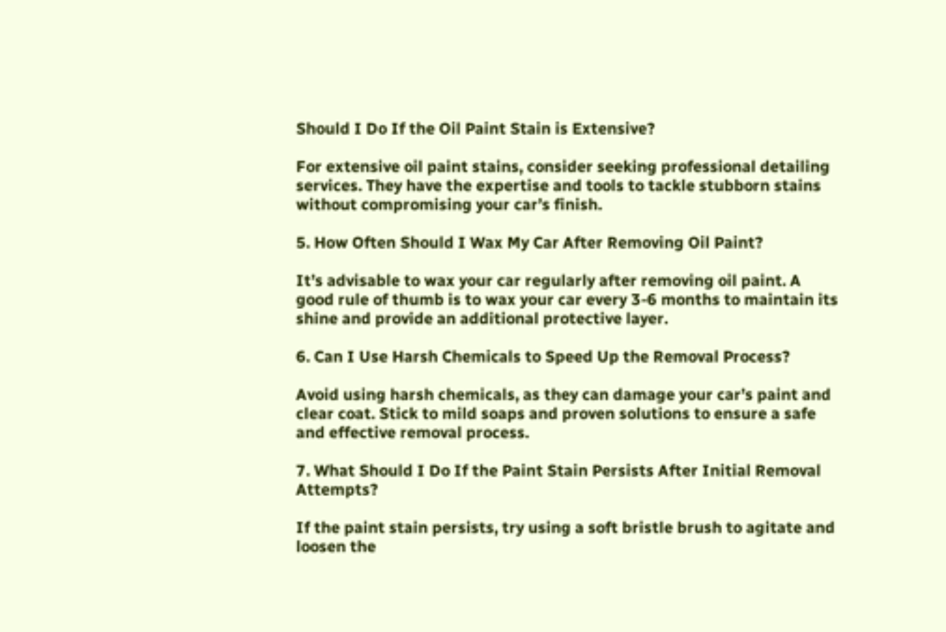Should I Do If the Oil Paint Stain is Extensive?

For extensive oil paint stains, consider seeking professional detailing services. They have the expertise and tools to tackle stubborn stains without compromising your car’s finish.

5. How Often Should I Wax My Car After Removing Oil Paint?

It’s advisable to wax your car regularly after removing oil paint. A good rule of thumb is to wax your car every 3-6 months to maintain its shine and provide an additional protective layer.

6. Can I Use Harsh Chemicals to Speed Up the Removal Process?

Avoid using harsh chemicals, as they can damage your car’s paint and clear coat. Stick to mild soaps and proven solutions to ensure a safe and effective removal process.

7. What Should I Do If the Paint Stain Persists After Initial Removal Attempts?

If the paint stain persists, try using a soft bristle brush to agitate and loosen the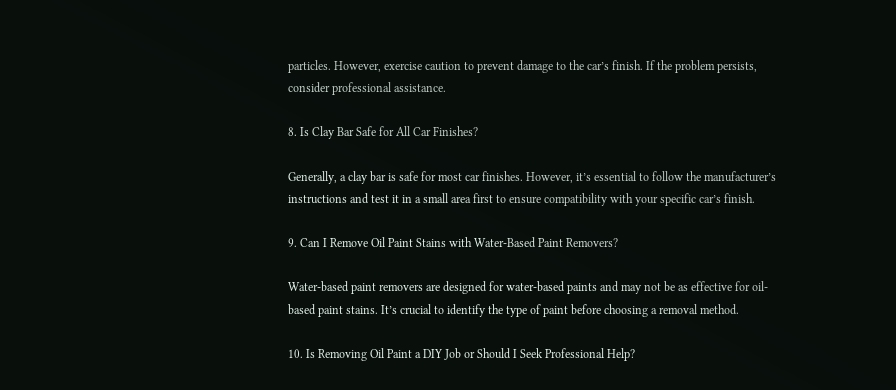particles. However, exercise caution to prevent damage to the car’s finish. If the problem persists, consider professional assistance.

8. Is Clay Bar Safe for All Car Finishes?

Generally, a clay bar is safe for most car finishes. However, it’s essential to follow the manufacturer’s instructions and test it in a small area first to ensure compatibility with your specific car’s finish.

9. Can I Remove Oil Paint Stains with Water-Based Paint Removers?

Water-based paint removers are designed for water-based paints and may not be as effective for oil-based paint stains. It’s crucial to identify the type of paint before choosing a removal method.

10. Is Removing Oil Paint a DIY Job or Should I Seek Professional Help?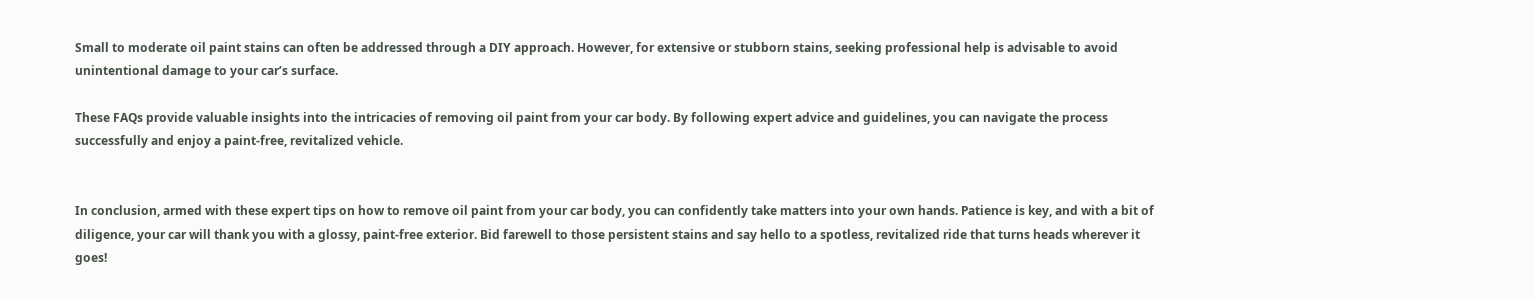Small to moderate oil paint stains can often be addressed through a DIY approach. However, for extensive or stubborn stains, seeking professional help is advisable to avoid unintentional damage to your car’s surface.

These FAQs provide valuable insights into the intricacies of removing oil paint from your car body. By following expert advice and guidelines, you can navigate the process successfully and enjoy a paint-free, revitalized vehicle.


In conclusion, armed with these expert tips on how to remove oil paint from your car body, you can confidently take matters into your own hands. Patience is key, and with a bit of diligence, your car will thank you with a glossy, paint-free exterior. Bid farewell to those persistent stains and say hello to a spotless, revitalized ride that turns heads wherever it goes!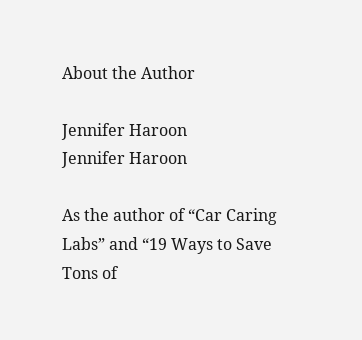About the Author

Jennifer Haroon
Jennifer Haroon

As the author of “Car Caring Labs” and “19 Ways to Save Tons of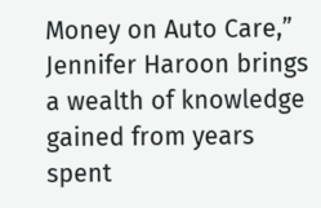Money on Auto Care,” Jennifer Haroon brings a wealth of knowledge gained from years spent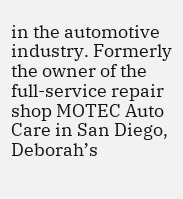in the automotive industry. Formerly the owner of the full-service repair shop MOTEC Auto Care in San Diego, Deborah’s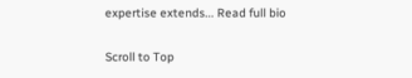expertise extends... Read full bio

Scroll to Top